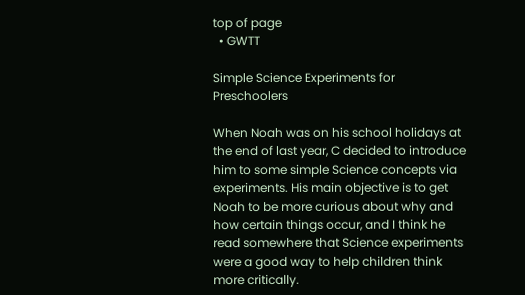top of page
  • GWTT

Simple Science Experiments for Preschoolers

When Noah was on his school holidays at the end of last year, C decided to introduce him to some simple Science concepts via experiments. His main objective is to get Noah to be more curious about why and how certain things occur, and I think he read somewhere that Science experiments were a good way to help children think more critically.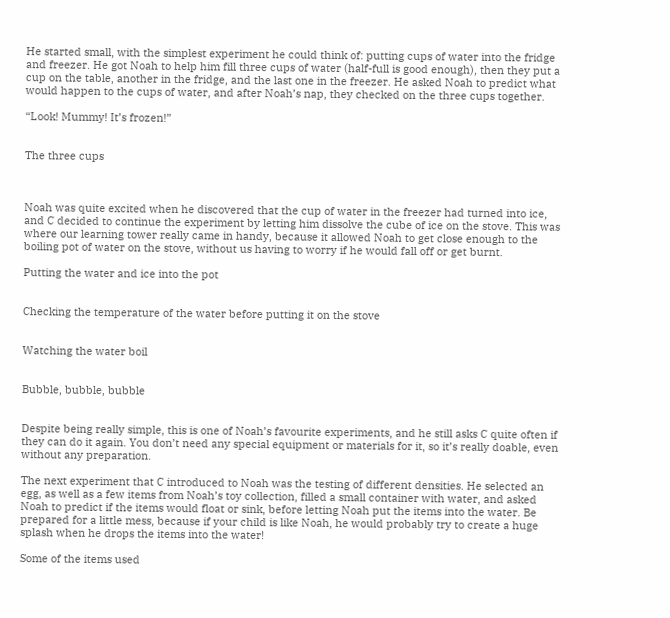He started small, with the simplest experiment he could think of: putting cups of water into the fridge and freezer. He got Noah to help him fill three cups of water (half-full is good enough), then they put a cup on the table, another in the fridge, and the last one in the freezer. He asked Noah to predict what would happen to the cups of water, and after Noah’s nap, they checked on the three cups together.

“Look! Mummy! It’s frozen!”


The three cups



Noah was quite excited when he discovered that the cup of water in the freezer had turned into ice, and C decided to continue the experiment by letting him dissolve the cube of ice on the stove. This was where our learning tower really came in handy, because it allowed Noah to get close enough to the boiling pot of water on the stove, without us having to worry if he would fall off or get burnt.

Putting the water and ice into the pot


Checking the temperature of the water before putting it on the stove


Watching the water boil


Bubble, bubble, bubble


Despite being really simple, this is one of Noah’s favourite experiments, and he still asks C quite often if they can do it again. You don’t need any special equipment or materials for it, so it’s really doable, even without any preparation.

The next experiment that C introduced to Noah was the testing of different densities. He selected an egg, as well as a few items from Noah’s toy collection, filled a small container with water, and asked Noah to predict if the items would float or sink, before letting Noah put the items into the water. Be prepared for a little mess, because if your child is like Noah, he would probably try to create a huge splash when he drops the items into the water!

Some of the items used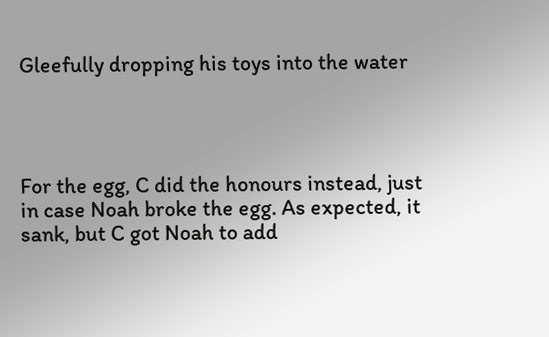Gleefully dropping his toys into the water




For the egg, C did the honours instead, just in case Noah broke the egg. As expected, it sank, but C got Noah to add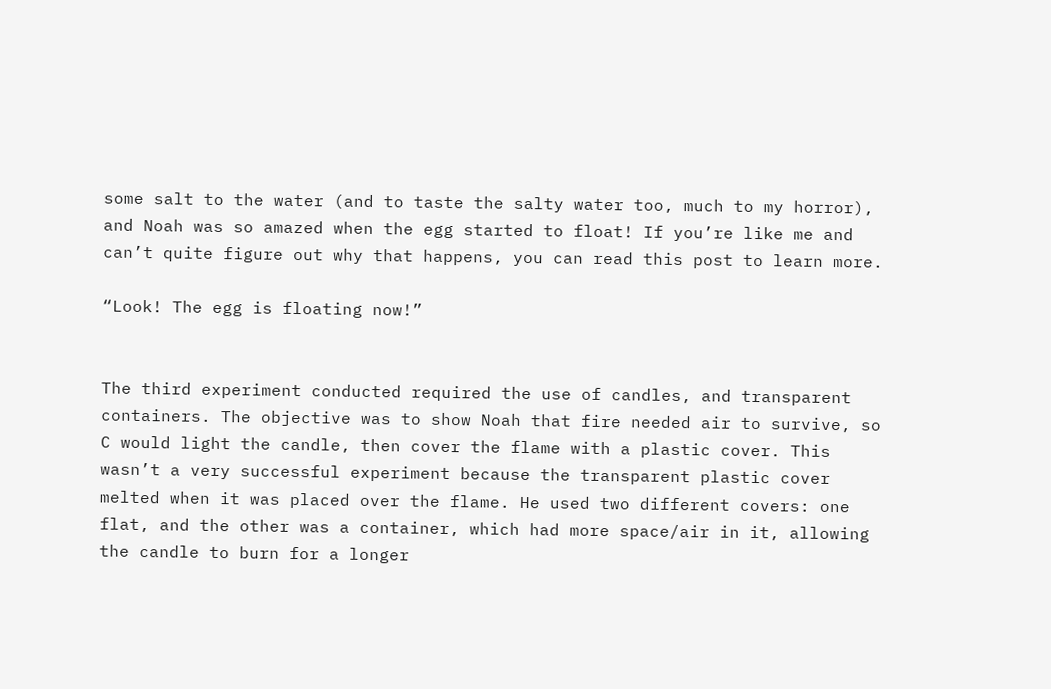some salt to the water (and to taste the salty water too, much to my horror), and Noah was so amazed when the egg started to float! If you’re like me and can’t quite figure out why that happens, you can read this post to learn more.

“Look! The egg is floating now!”


The third experiment conducted required the use of candles, and transparent containers. The objective was to show Noah that fire needed air to survive, so C would light the candle, then cover the flame with a plastic cover. This wasn’t a very successful experiment because the transparent plastic cover melted when it was placed over the flame. He used two different covers: one flat, and the other was a container, which had more space/air in it, allowing the candle to burn for a longer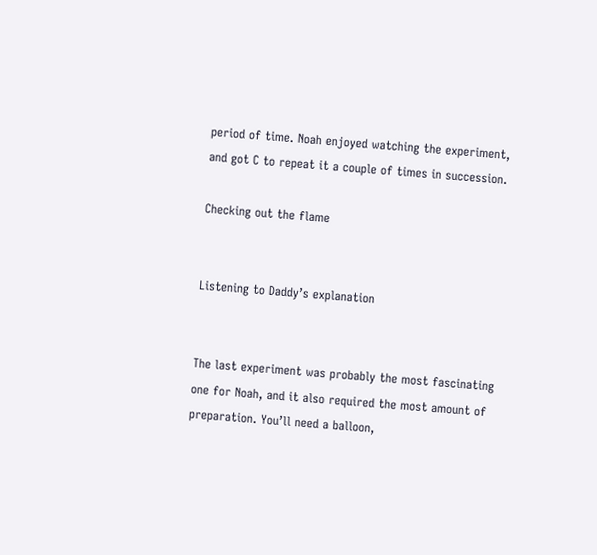period of time. Noah enjoyed watching the experiment, and got C to repeat it a couple of times in succession.

Checking out the flame


Listening to Daddy’s explanation


The last experiment was probably the most fascinating one for Noah, and it also required the most amount of preparation. You’ll need a balloon,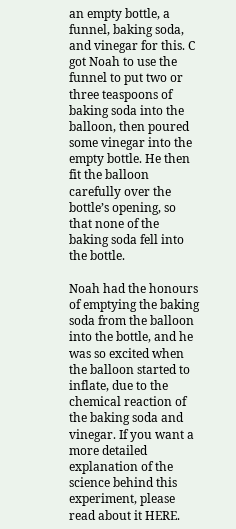an empty bottle, a funnel, baking soda, and vinegar for this. C got Noah to use the funnel to put two or three teaspoons of baking soda into the balloon, then poured some vinegar into the empty bottle. He then fit the balloon carefully over the bottle’s opening, so that none of the baking soda fell into the bottle.

Noah had the honours of emptying the baking soda from the balloon into the bottle, and he was so excited when the balloon started to inflate, due to the chemical reaction of the baking soda and vinegar. If you want a more detailed explanation of the science behind this experiment, please read about it HERE.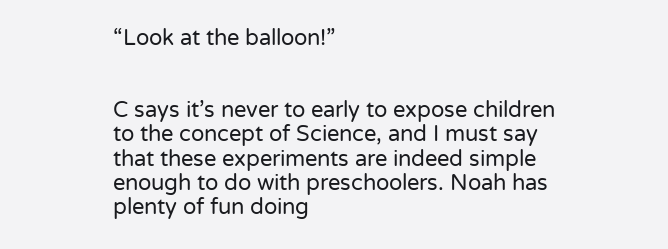“Look at the balloon!”


C says it’s never to early to expose children to the concept of Science, and I must say that these experiments are indeed simple enough to do with preschoolers. Noah has plenty of fun doing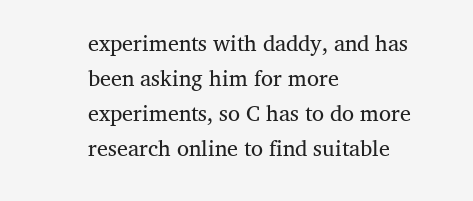experiments with daddy, and has been asking him for more experiments, so C has to do more research online to find suitable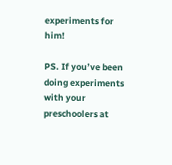experiments for him!

PS. If you’ve been doing experiments with your preschoolers at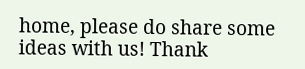home, please do share some ideas with us! Thank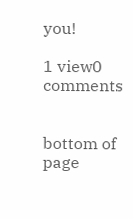you!

1 view0 comments


bottom of page